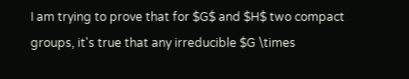I am trying to prove that for $G$ and $H$ two compact groups, it's true that any irreducible $G \times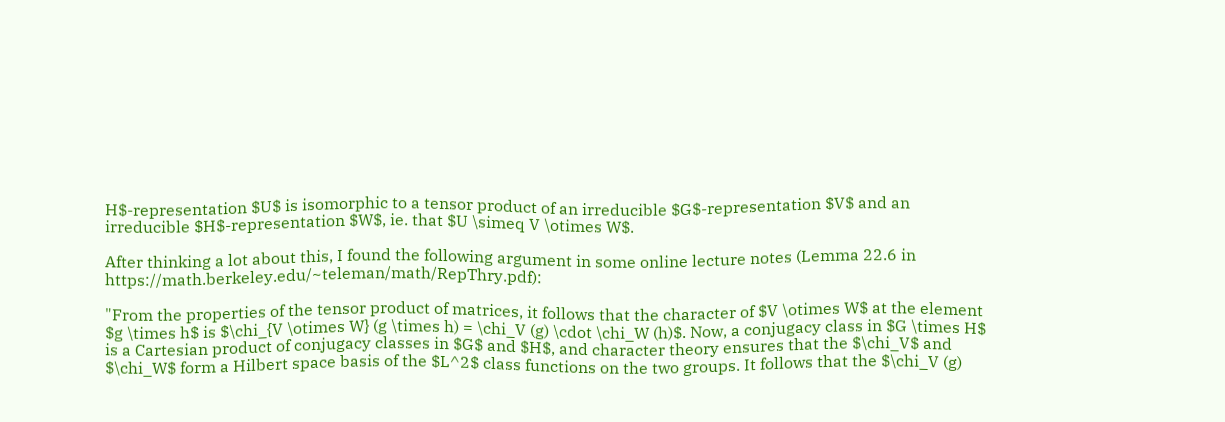H$-representation $U$ is isomorphic to a tensor product of an irreducible $G$-representation $V$ and an irreducible $H$-representation $W$, ie. that $U \simeq V \otimes W$.

After thinking a lot about this, I found the following argument in some online lecture notes (Lemma 22.6 in https://math.berkeley.edu/~teleman/math/RepThry.pdf):

"From the properties of the tensor product of matrices, it follows that the character of $V \otimes W$ at the element $g \times h$ is $\chi_{V \otimes W} (g \times h) = \chi_V (g) \cdot \chi_W (h)$. Now, a conjugacy class in $G \times H$ is a Cartesian product of conjugacy classes in $G$ and $H$, and character theory ensures that the $\chi_V$ and $\chi_W$ form a Hilbert space basis of the $L^2$ class functions on the two groups. It follows that the $\chi_V (g)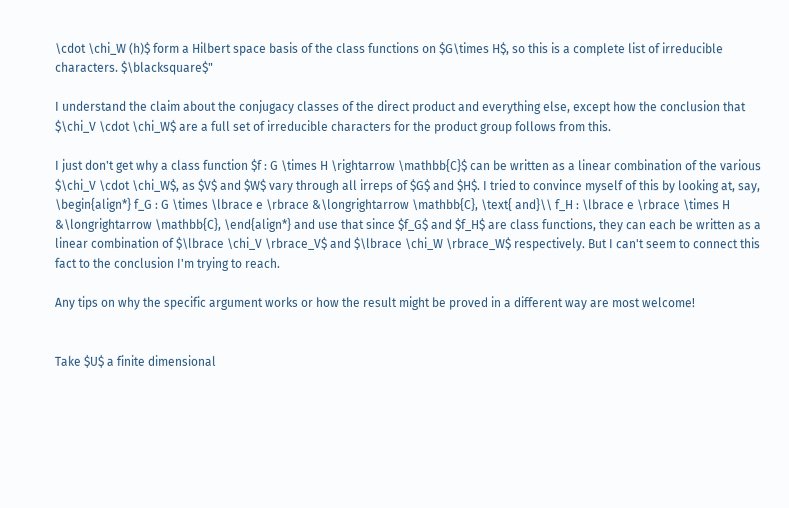\cdot \chi_W (h)$ form a Hilbert space basis of the class functions on $G\times H$, so this is a complete list of irreducible characters. $\blacksquare$"

I understand the claim about the conjugacy classes of the direct product and everything else, except how the conclusion that $\chi_V \cdot \chi_W$ are a full set of irreducible characters for the product group follows from this.

I just don't get why a class function $f : G \times H \rightarrow \mathbb{C}$ can be written as a linear combination of the various $\chi_V \cdot \chi_W$, as $V$ and $W$ vary through all irreps of $G$ and $H$. I tried to convince myself of this by looking at, say, \begin{align*} f_G : G \times \lbrace e \rbrace &\longrightarrow \mathbb{C}, \text{ and}\\ f_H : \lbrace e \rbrace \times H &\longrightarrow \mathbb{C}, \end{align*} and use that since $f_G$ and $f_H$ are class functions, they can each be written as a linear combination of $\lbrace \chi_V \rbrace_V$ and $\lbrace \chi_W \rbrace_W$ respectively. But I can't seem to connect this fact to the conclusion I'm trying to reach.

Any tips on why the specific argument works or how the result might be proved in a different way are most welcome!


Take $U$ a finite dimensional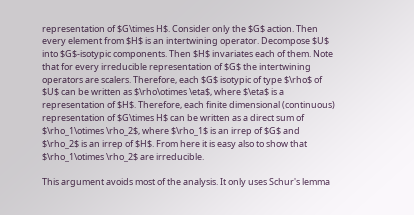representation of $G\times H$. Consider only the $G$ action. Then every element from $H$ is an intertwining operator. Decompose $U$ into $G$-isotypic components. Then $H$ invariates each of them. Note that for every irreducible representation of $G$ the intertwining operators are scalers. Therefore, each $G$ isotypic of type $\rho$ of $U$ can be written as $\rho\otimes \eta$, where $\eta$ is a representation of $H$. Therefore, each finite dimensional (continuous) representation of $G\times H$ can be written as a direct sum of $\rho_1\otimes \rho_2$, where $\rho_1$ is an irrep of $G$ and $\rho_2$ is an irrep of $H$. From here it is easy also to show that $\rho_1\otimes \rho_2$ are irreducible.

This argument avoids most of the analysis. It only uses Schur's lemma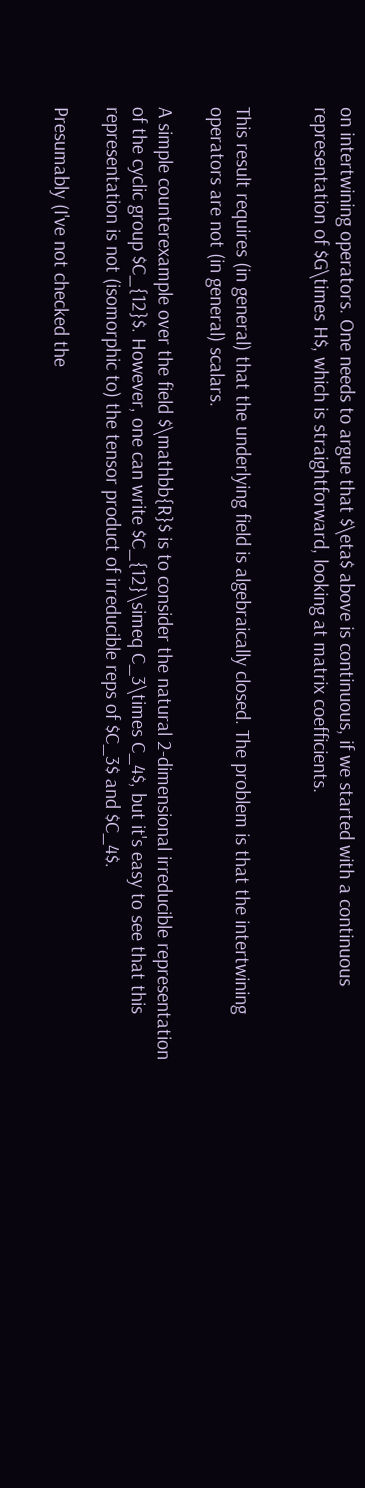on intertwining operators. One needs to argue that $\eta$ above is continuous, if we started with a continuous representation of $G\times H$, which is straightforward, looking at matrix coefficients.


This result requires (in general) that the underlying field is algebraically closed. The problem is that the intertwining operators are not (in general) scalars.

A simple counterexample over the field $\mathbb{R}$ is to consider the natural 2-dimensional irreducible representation of the cyclic group $C_{12}$. However, one can write $C_{12}\simeq C_3\times C_4$, but it's easy to see that this representation is not (isomorphic to) the tensor product of irreducible reps of $C_3$ and $C_4$.

Presumably (I've not checked the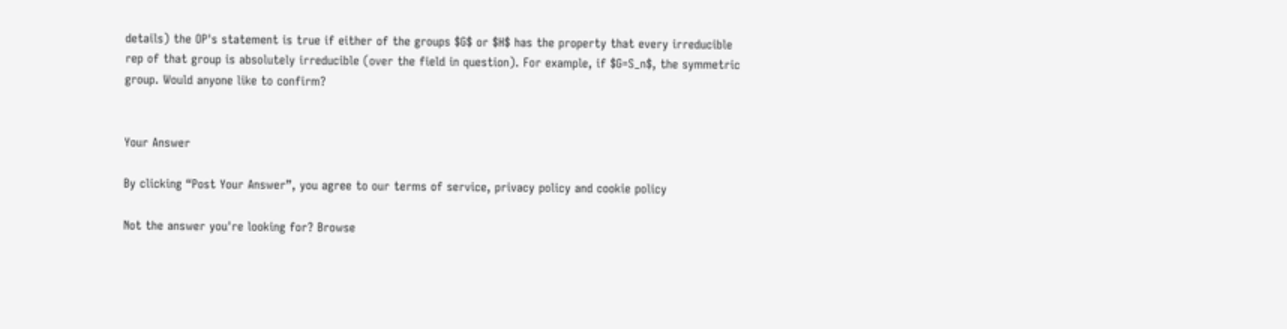details) the OP's statement is true if either of the groups $G$ or $H$ has the property that every irreducible rep of that group is absolutely irreducible (over the field in question). For example, if $G=S_n$, the symmetric group. Would anyone like to confirm?


Your Answer

By clicking “Post Your Answer”, you agree to our terms of service, privacy policy and cookie policy

Not the answer you're looking for? Browse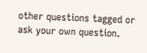other questions tagged or ask your own question.